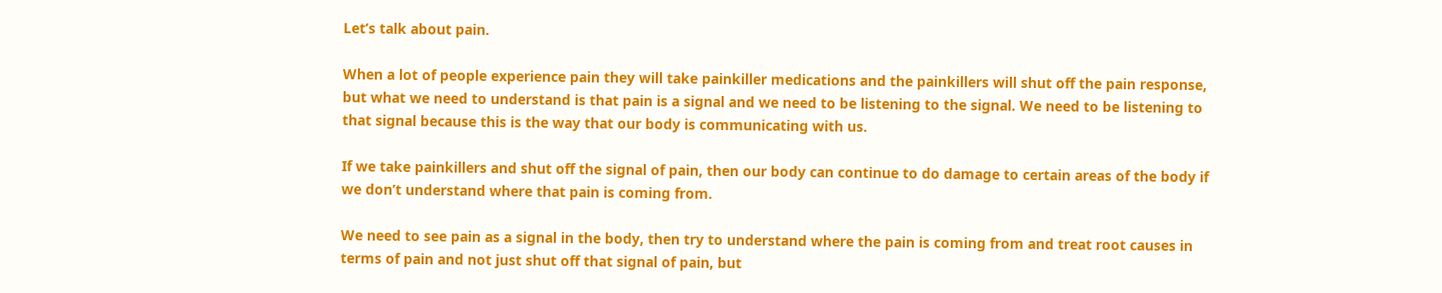Let’s talk about pain.

When a lot of people experience pain they will take painkiller medications and the painkillers will shut off the pain response, but what we need to understand is that pain is a signal and we need to be listening to the signal. We need to be listening to that signal because this is the way that our body is communicating with us.

If we take painkillers and shut off the signal of pain, then our body can continue to do damage to certain areas of the body if we don’t understand where that pain is coming from.

We need to see pain as a signal in the body, then try to understand where the pain is coming from and treat root causes in terms of pain and not just shut off that signal of pain, but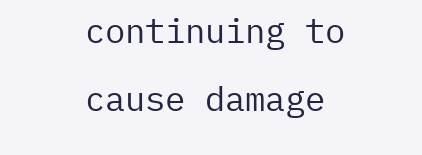continuing to cause damage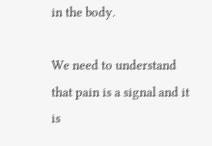in the body.

We need to understand that pain is a signal and it is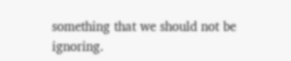something that we should not be ignoring.